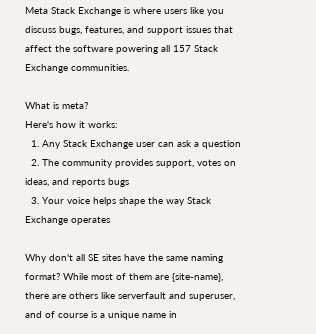Meta Stack Exchange is where users like you discuss bugs, features, and support issues that affect the software powering all 157 Stack Exchange communities.

What is meta?
Here's how it works:
  1. Any Stack Exchange user can ask a question
  2. The community provides support, votes on ideas, and reports bugs
  3. Your voice helps shape the way Stack Exchange operates

Why don't all SE sites have the same naming format? While most of them are {site-name}, there are others like serverfault and superuser, and of course is a unique name in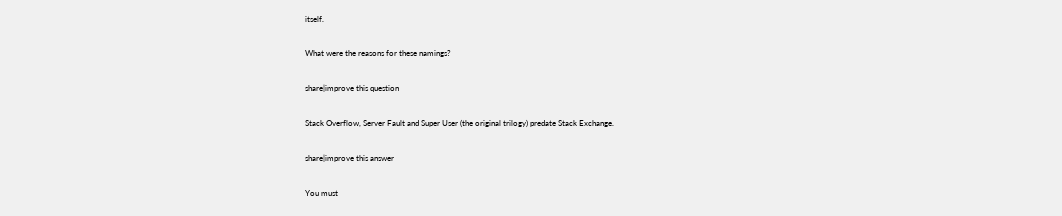itself.

What were the reasons for these namings?

share|improve this question

Stack Overflow, Server Fault and Super User (the original trilogy) predate Stack Exchange.

share|improve this answer

You must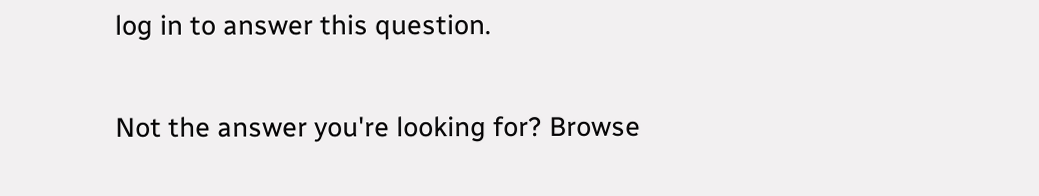log in to answer this question.

Not the answer you're looking for? Browse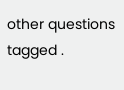other questions tagged .